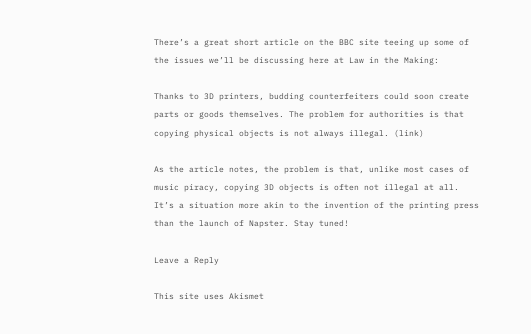There’s a great short article on the BBC site teeing up some of the issues we’ll be discussing here at Law in the Making:

Thanks to 3D printers, budding counterfeiters could soon create parts or goods themselves. The problem for authorities is that copying physical objects is not always illegal. (link)

As the article notes, the problem is that, unlike most cases of music piracy, copying 3D objects is often not illegal at all. It’s a situation more akin to the invention of the printing press than the launch of Napster. Stay tuned!

Leave a Reply

This site uses Akismet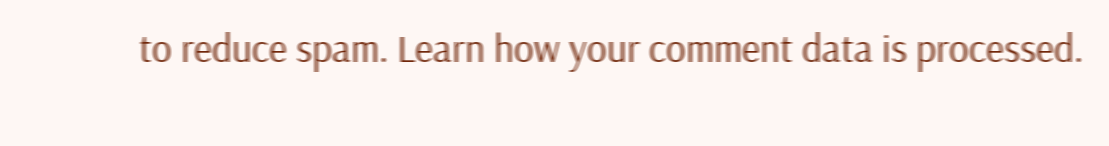to reduce spam. Learn how your comment data is processed.